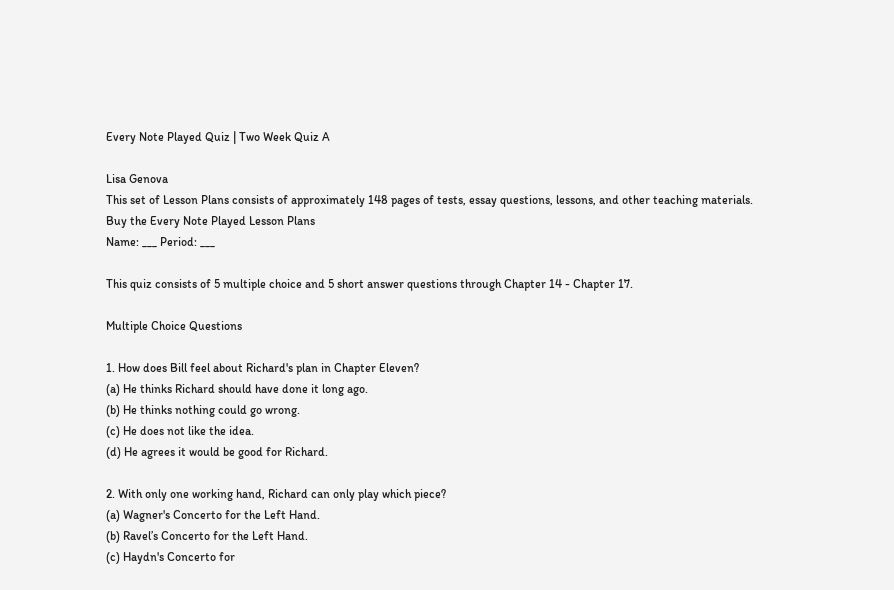Every Note Played Quiz | Two Week Quiz A

Lisa Genova
This set of Lesson Plans consists of approximately 148 pages of tests, essay questions, lessons, and other teaching materials.
Buy the Every Note Played Lesson Plans
Name: ___ Period: ___

This quiz consists of 5 multiple choice and 5 short answer questions through Chapter 14 - Chapter 17.

Multiple Choice Questions

1. How does Bill feel about Richard's plan in Chapter Eleven?
(a) He thinks Richard should have done it long ago.
(b) He thinks nothing could go wrong.
(c) He does not like the idea.
(d) He agrees it would be good for Richard.

2. With only one working hand, Richard can only play which piece?
(a) Wagner's Concerto for the Left Hand.
(b) Ravel’s Concerto for the Left Hand.
(c) Haydn's Concerto for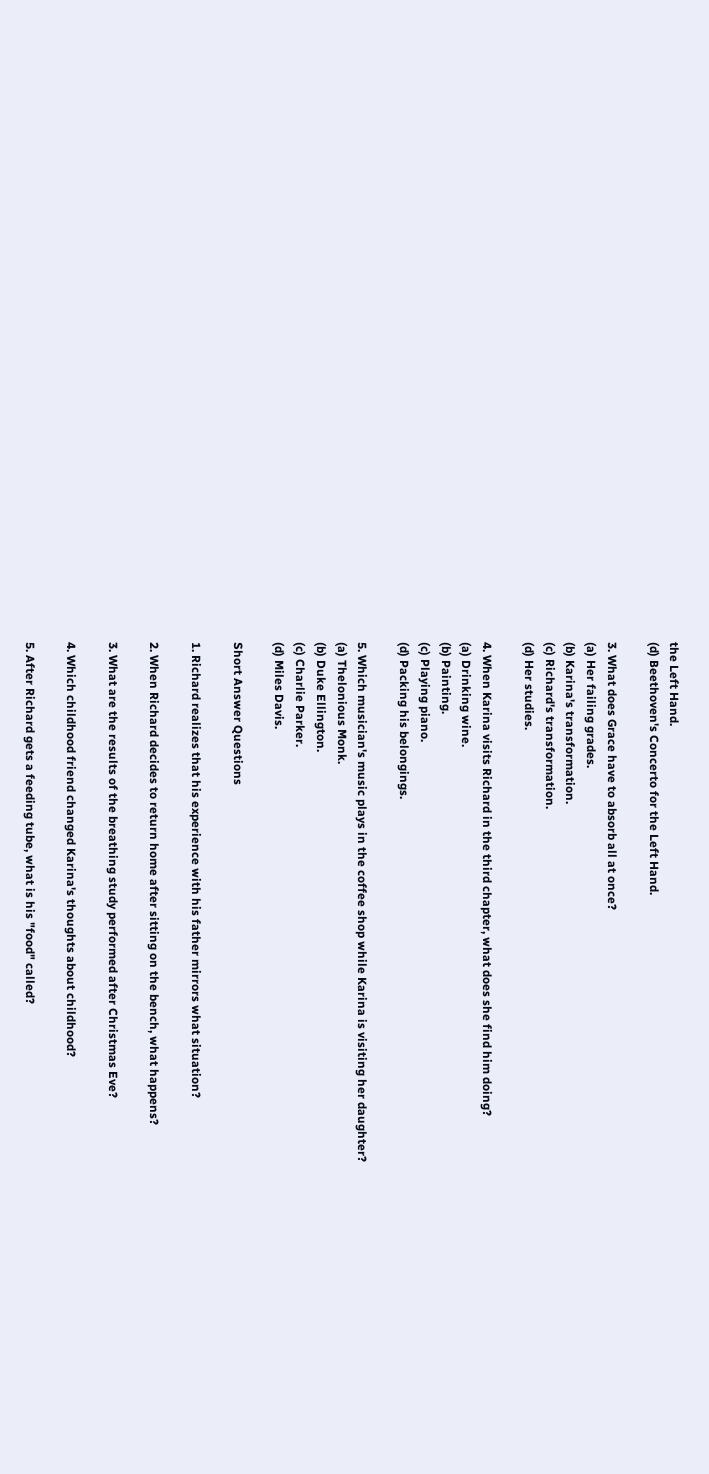the Left Hand.
(d) Beethoven's Concerto for the Left Hand.

3. What does Grace have to absorb all at once?
(a) Her failing grades.
(b) Karina's transformation.
(c) Richard's transformation.
(d) Her studies.

4. When Karina visits Richard in the third chapter, what does she find him doing?
(a) Drinking wine.
(b) Painting.
(c) Playing piano.
(d) Packing his belongings.

5. Which musician's music plays in the coffee shop while Karina is visiting her daughter?
(a) Thelonious Monk.
(b) Duke Ellington.
(c) Charlie Parker.
(d) Miles Davis.

Short Answer Questions

1. Richard realizes that his experience with his father mirrors what situation?

2. When Richard decides to return home after sitting on the bench, what happens?

3. What are the results of the breathing study performed after Christmas Eve?

4. Which childhood friend changed Karina's thoughts about childhood?

5. After Richard gets a feeding tube, what is his "food" called?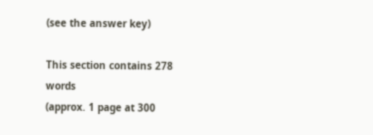(see the answer key)

This section contains 278 words
(approx. 1 page at 300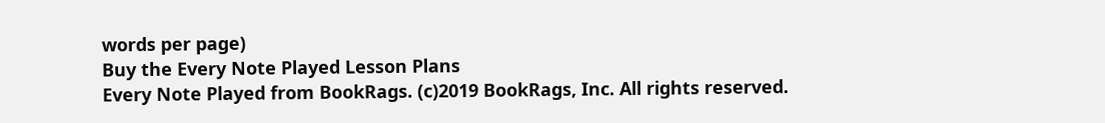words per page)
Buy the Every Note Played Lesson Plans
Every Note Played from BookRags. (c)2019 BookRags, Inc. All rights reserved.